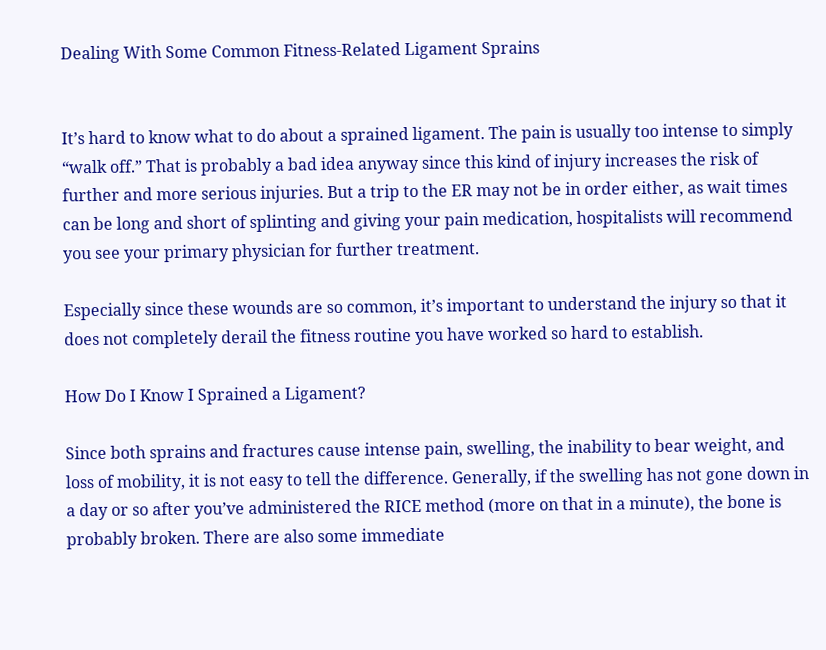Dealing With Some Common Fitness-Related Ligament Sprains


It’s hard to know what to do about a sprained ligament. The pain is usually too intense to simply “walk off.” That is probably a bad idea anyway since this kind of injury increases the risk of further and more serious injuries. But a trip to the ER may not be in order either, as wait times can be long and short of splinting and giving your pain medication, hospitalists will recommend you see your primary physician for further treatment.

Especially since these wounds are so common, it’s important to understand the injury so that it does not completely derail the fitness routine you have worked so hard to establish.

How Do I Know I Sprained a Ligament?

Since both sprains and fractures cause intense pain, swelling, the inability to bear weight, and loss of mobility, it is not easy to tell the difference. Generally, if the swelling has not gone down in a day or so after you’ve administered the RICE method (more on that in a minute), the bone is probably broken. There are also some immediate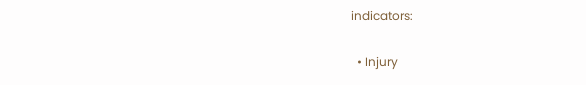indicators:

  • Injury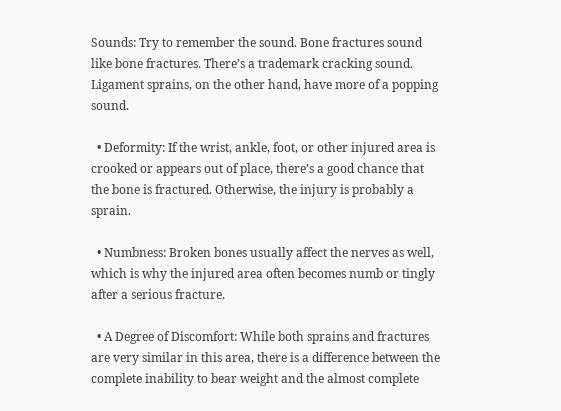Sounds: Try to remember the sound. Bone fractures sound like bone fractures. There’s a trademark cracking sound. Ligament sprains, on the other hand, have more of a popping sound.

  • Deformity: If the wrist, ankle, foot, or other injured area is crooked or appears out of place, there’s a good chance that the bone is fractured. Otherwise, the injury is probably a sprain.

  • Numbness: Broken bones usually affect the nerves as well, which is why the injured area often becomes numb or tingly after a serious fracture.

  • A Degree of Discomfort: While both sprains and fractures are very similar in this area, there is a difference between the complete inability to bear weight and the almost complete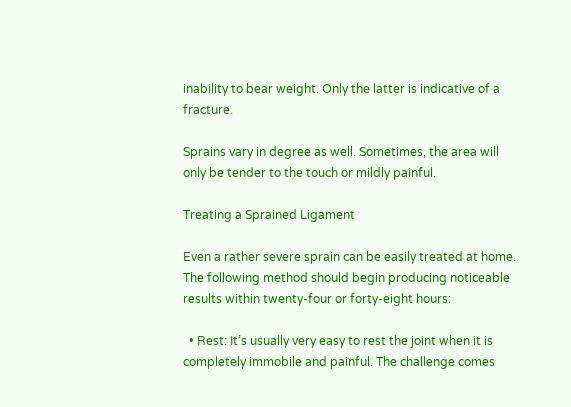inability to bear weight. Only the latter is indicative of a fracture.

Sprains vary in degree as well. Sometimes, the area will only be tender to the touch or mildly painful.

Treating a Sprained Ligament

Even a rather severe sprain can be easily treated at home. The following method should begin producing noticeable results within twenty-four or forty-eight hours:

  • Rest: It’s usually very easy to rest the joint when it is completely immobile and painful. The challenge comes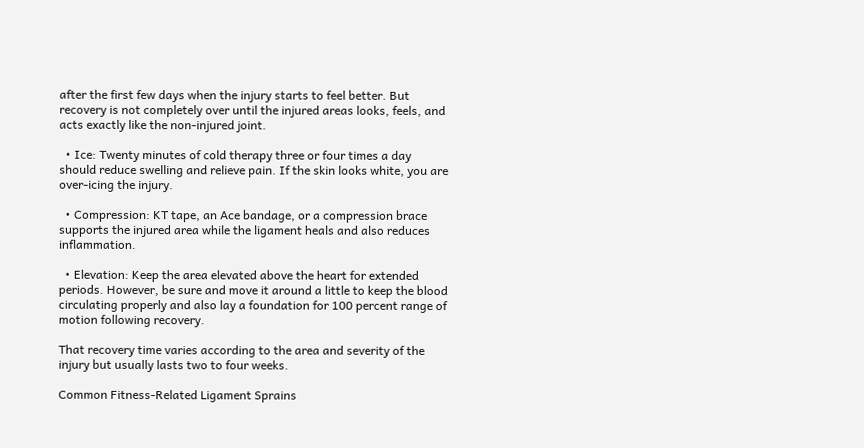after the first few days when the injury starts to feel better. But recovery is not completely over until the injured areas looks, feels, and acts exactly like the non-injured joint.

  • Ice: Twenty minutes of cold therapy three or four times a day should reduce swelling and relieve pain. If the skin looks white, you are over-icing the injury.

  • Compression: KT tape, an Ace bandage, or a compression brace supports the injured area while the ligament heals and also reduces inflammation.

  • Elevation: Keep the area elevated above the heart for extended periods. However, be sure and move it around a little to keep the blood circulating properly and also lay a foundation for 100 percent range of motion following recovery.

That recovery time varies according to the area and severity of the injury but usually lasts two to four weeks.

Common Fitness-Related Ligament Sprains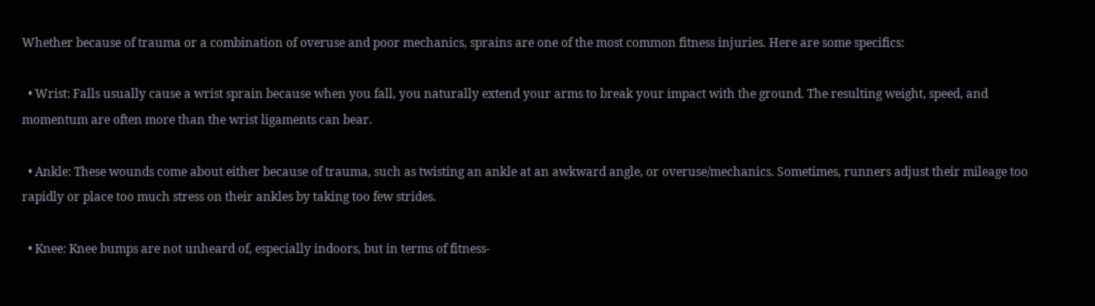Whether because of trauma or a combination of overuse and poor mechanics, sprains are one of the most common fitness injuries. Here are some specifics:

  • Wrist: Falls usually cause a wrist sprain because when you fall, you naturally extend your arms to break your impact with the ground. The resulting weight, speed, and momentum are often more than the wrist ligaments can bear.

  • Ankle: These wounds come about either because of trauma, such as twisting an ankle at an awkward angle, or overuse/mechanics. Sometimes, runners adjust their mileage too rapidly or place too much stress on their ankles by taking too few strides.

  • Knee: Knee bumps are not unheard of, especially indoors, but in terms of fitness-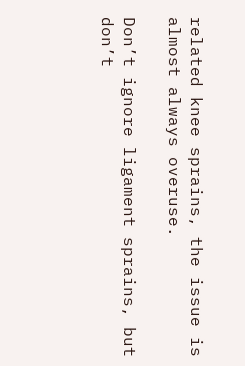related knee sprains, the issue is almost always overuse.

Don’t ignore ligament sprains, but don’t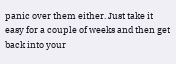panic over them either. Just take it easy for a couple of weeks and then get back into your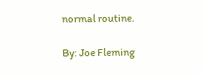normal routine.

By: Joe Fleming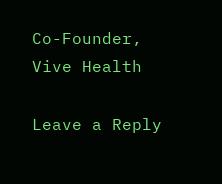Co-Founder, Vive Health

Leave a Reply